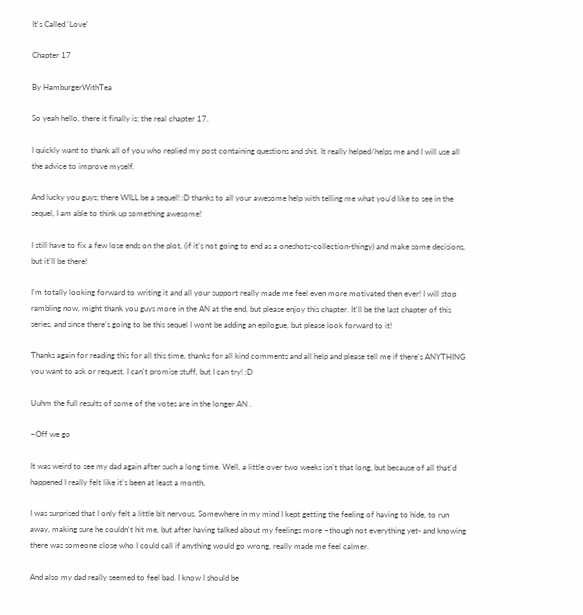It's Called 'Love'

Chapter 17

By HamburgerWithTea

So yeah hello, there it finally is; the real chapter 17.

I quickly want to thank all of you who replied my post containing questions and shit. It really helped/helps me and I will use all the advice to improve myself.

And lucky you guys; there WILL be a sequel! :D thanks to all your awesome help with telling me what you'd like to see in the sequel, I am able to think up something awesome!

I still have to fix a few lose ends on the plot, (if it's not going to end as a oneshots-collection-thingy) and make some decisions, but it'll be there!

I'm totally looking forward to writing it and all your support really made me feel even more motivated then ever! I will stop rambling now, might thank you guys more in the AN at the end, but please enjoy this chapter. It'll be the last chapter of this series, and since there's going to be this sequel I wont be adding an epilogue, but please look forward to it!

Thanks again for reading this for all this time, thanks for all kind comments and all help and please tell me if there's ANYTHING you want to ask or request. I can't promise stuff, but I can try! :D

Uuhm the full results of some of the votes are in the longer AN .

~Off we go

It was weird to see my dad again after such a long time. Well, a little over two weeks isn't that long, but because of all that'd happened I really felt like it's been at least a month.

I was surprised that I only felt a little bit nervous. Somewhere in my mind I kept getting the feeling of having to hide, to run away, making sure he couldn't hit me, but after having talked about my feelings more –though not everything yet- and knowing there was someone close who I could call if anything would go wrong, really made me feel calmer.

And also my dad really seemed to feel bad. I know I should be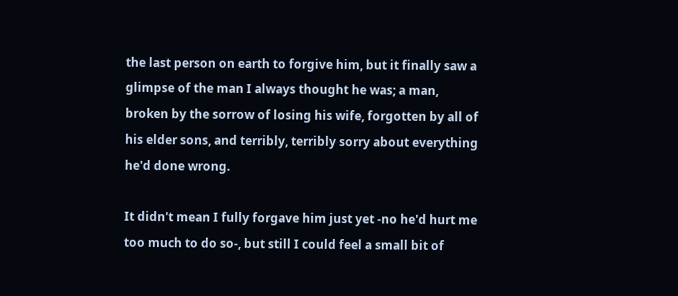the last person on earth to forgive him, but it finally saw a glimpse of the man I always thought he was; a man, broken by the sorrow of losing his wife, forgotten by all of his elder sons, and terribly, terribly sorry about everything he'd done wrong.

It didn't mean I fully forgave him just yet -no he'd hurt me too much to do so-, but still I could feel a small bit of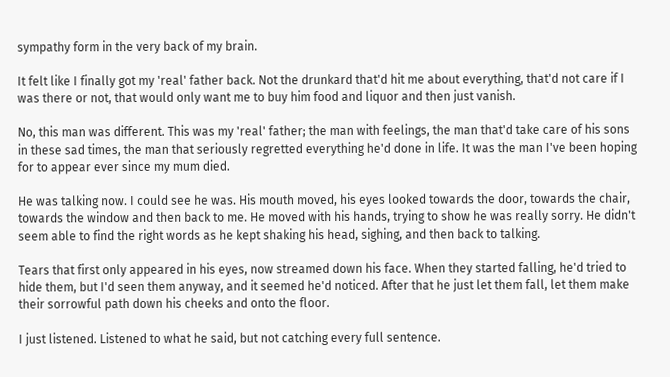sympathy form in the very back of my brain.

It felt like I finally got my 'real' father back. Not the drunkard that'd hit me about everything, that'd not care if I was there or not, that would only want me to buy him food and liquor and then just vanish.

No, this man was different. This was my 'real' father; the man with feelings, the man that'd take care of his sons in these sad times, the man that seriously regretted everything he'd done in life. It was the man I've been hoping for to appear ever since my mum died.

He was talking now. I could see he was. His mouth moved, his eyes looked towards the door, towards the chair, towards the window and then back to me. He moved with his hands, trying to show he was really sorry. He didn't seem able to find the right words as he kept shaking his head, sighing, and then back to talking.

Tears that first only appeared in his eyes, now streamed down his face. When they started falling, he'd tried to hide them, but I'd seen them anyway, and it seemed he'd noticed. After that he just let them fall, let them make their sorrowful path down his cheeks and onto the floor.

I just listened. Listened to what he said, but not catching every full sentence.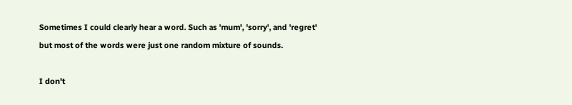Sometimes I could clearly hear a word. Such as 'mum', 'sorry', and 'regret' but most of the words were just one random mixture of sounds.

I don't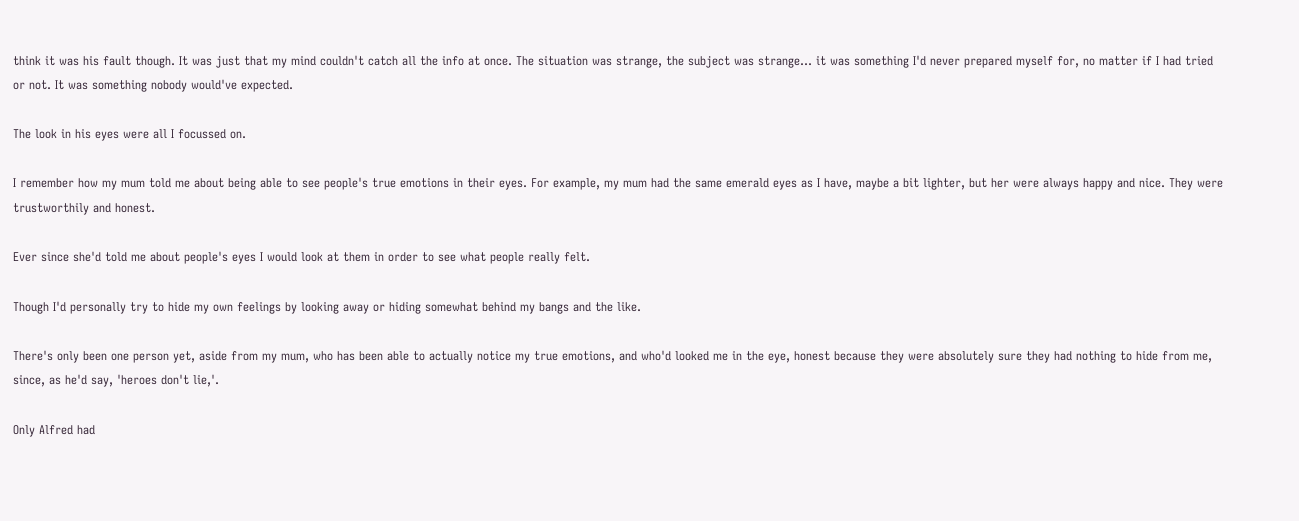think it was his fault though. It was just that my mind couldn't catch all the info at once. The situation was strange, the subject was strange… it was something I'd never prepared myself for, no matter if I had tried or not. It was something nobody would've expected.

The look in his eyes were all I focussed on.

I remember how my mum told me about being able to see people's true emotions in their eyes. For example, my mum had the same emerald eyes as I have, maybe a bit lighter, but her were always happy and nice. They were trustworthily and honest.

Ever since she'd told me about people's eyes I would look at them in order to see what people really felt.

Though I'd personally try to hide my own feelings by looking away or hiding somewhat behind my bangs and the like.

There's only been one person yet, aside from my mum, who has been able to actually notice my true emotions, and who'd looked me in the eye, honest because they were absolutely sure they had nothing to hide from me, since, as he'd say, 'heroes don't lie,'.

Only Alfred had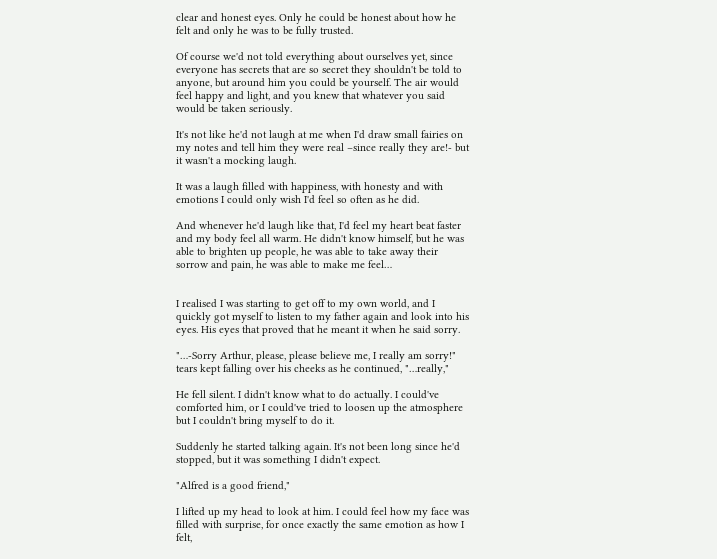clear and honest eyes. Only he could be honest about how he felt and only he was to be fully trusted.

Of course we'd not told everything about ourselves yet, since everyone has secrets that are so secret they shouldn't be told to anyone, but around him you could be yourself. The air would feel happy and light, and you knew that whatever you said would be taken seriously.

It's not like he'd not laugh at me when I'd draw small fairies on my notes and tell him they were real –since really they are!- but it wasn't a mocking laugh.

It was a laugh filled with happiness, with honesty and with emotions I could only wish I'd feel so often as he did.

And whenever he'd laugh like that, I'd feel my heart beat faster and my body feel all warm. He didn't know himself, but he was able to brighten up people, he was able to take away their sorrow and pain, he was able to make me feel…


I realised I was starting to get off to my own world, and I quickly got myself to listen to my father again and look into his eyes. His eyes that proved that he meant it when he said sorry.

"…-Sorry Arthur, please, please believe me, I really am sorry!" tears kept falling over his cheeks as he continued, "…really,"

He fell silent. I didn't know what to do actually. I could've comforted him, or I could've tried to loosen up the atmosphere but I couldn't bring myself to do it.

Suddenly he started talking again. It's not been long since he'd stopped, but it was something I didn't expect.

"Alfred is a good friend,"

I lifted up my head to look at him. I could feel how my face was filled with surprise, for once exactly the same emotion as how I felt,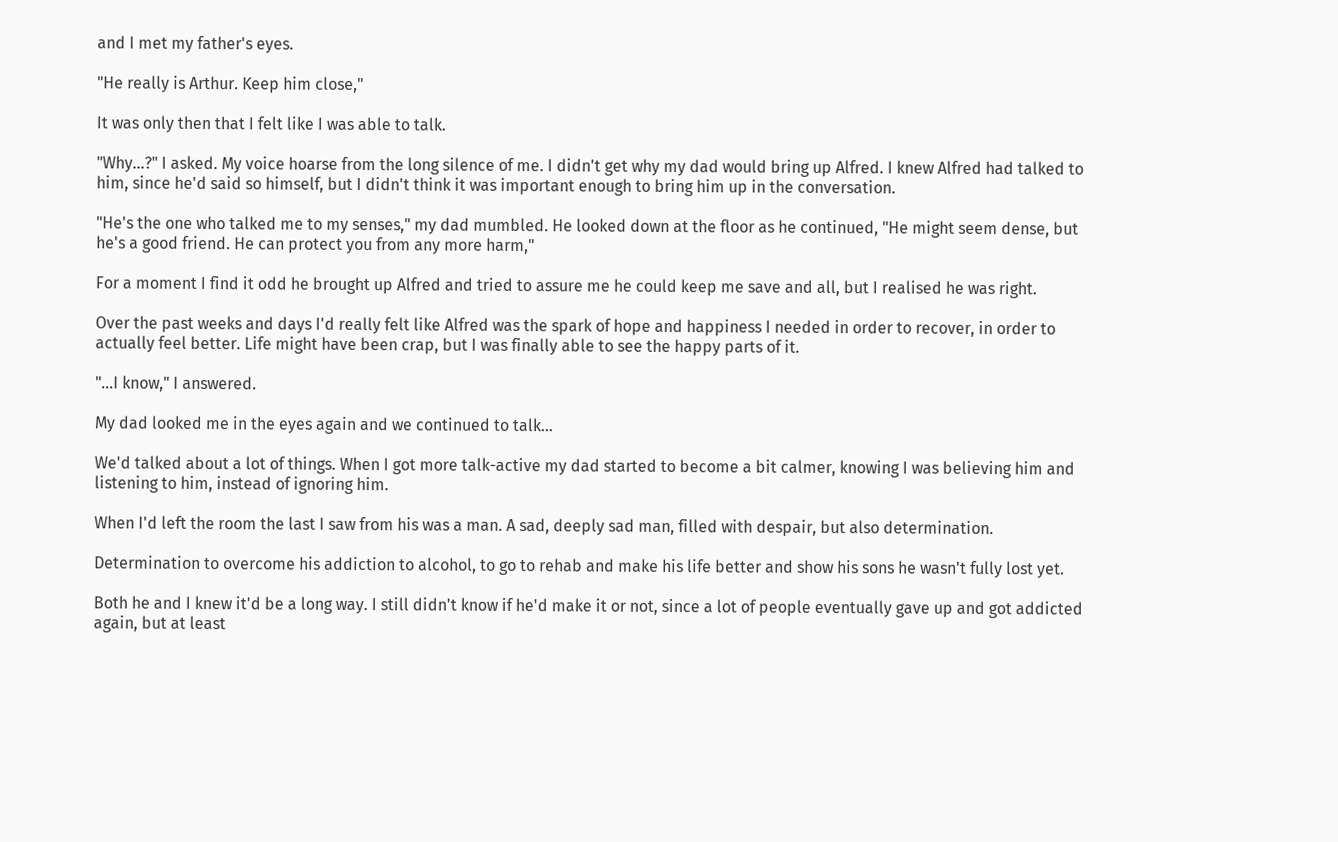and I met my father's eyes.

"He really is Arthur. Keep him close,"

It was only then that I felt like I was able to talk.

"Why…?" I asked. My voice hoarse from the long silence of me. I didn't get why my dad would bring up Alfred. I knew Alfred had talked to him, since he'd said so himself, but I didn't think it was important enough to bring him up in the conversation.

"He's the one who talked me to my senses," my dad mumbled. He looked down at the floor as he continued, "He might seem dense, but he's a good friend. He can protect you from any more harm,"

For a moment I find it odd he brought up Alfred and tried to assure me he could keep me save and all, but I realised he was right.

Over the past weeks and days I'd really felt like Alfred was the spark of hope and happiness I needed in order to recover, in order to actually feel better. Life might have been crap, but I was finally able to see the happy parts of it.

"…I know," I answered.

My dad looked me in the eyes again and we continued to talk…

We'd talked about a lot of things. When I got more talk-active my dad started to become a bit calmer, knowing I was believing him and listening to him, instead of ignoring him.

When I'd left the room the last I saw from his was a man. A sad, deeply sad man, filled with despair, but also determination.

Determination to overcome his addiction to alcohol, to go to rehab and make his life better and show his sons he wasn't fully lost yet.

Both he and I knew it'd be a long way. I still didn't know if he'd make it or not, since a lot of people eventually gave up and got addicted again, but at least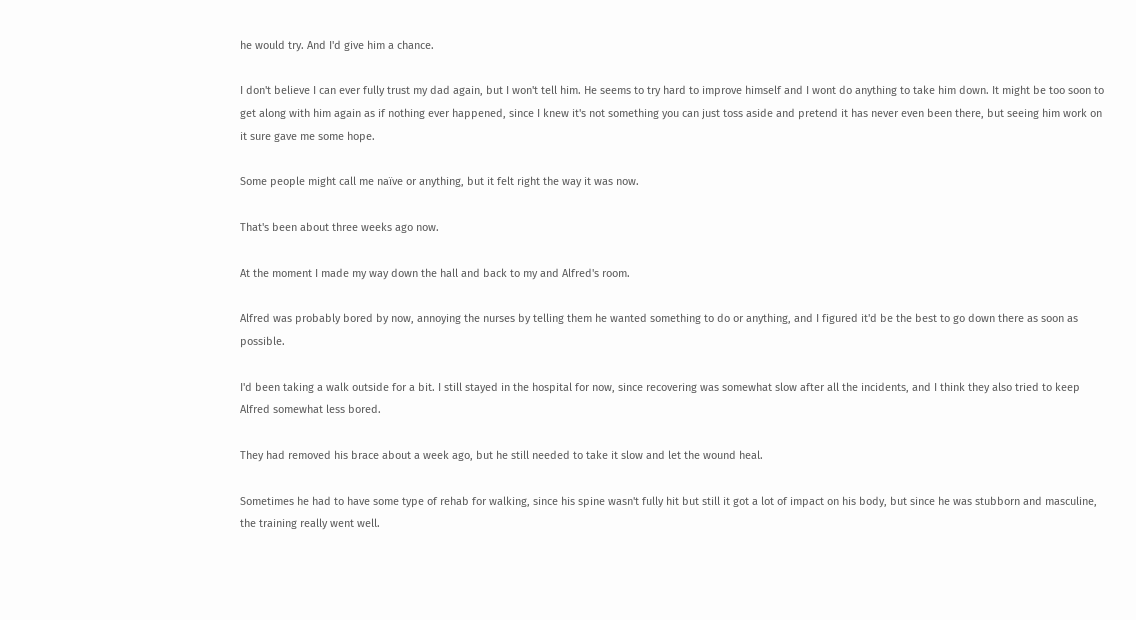he would try. And I'd give him a chance.

I don't believe I can ever fully trust my dad again, but I won't tell him. He seems to try hard to improve himself and I wont do anything to take him down. It might be too soon to get along with him again as if nothing ever happened, since I knew it's not something you can just toss aside and pretend it has never even been there, but seeing him work on it sure gave me some hope.

Some people might call me naïve or anything, but it felt right the way it was now.

That's been about three weeks ago now.

At the moment I made my way down the hall and back to my and Alfred's room.

Alfred was probably bored by now, annoying the nurses by telling them he wanted something to do or anything, and I figured it'd be the best to go down there as soon as possible.

I'd been taking a walk outside for a bit. I still stayed in the hospital for now, since recovering was somewhat slow after all the incidents, and I think they also tried to keep Alfred somewhat less bored.

They had removed his brace about a week ago, but he still needed to take it slow and let the wound heal.

Sometimes he had to have some type of rehab for walking, since his spine wasn't fully hit but still it got a lot of impact on his body, but since he was stubborn and masculine, the training really went well.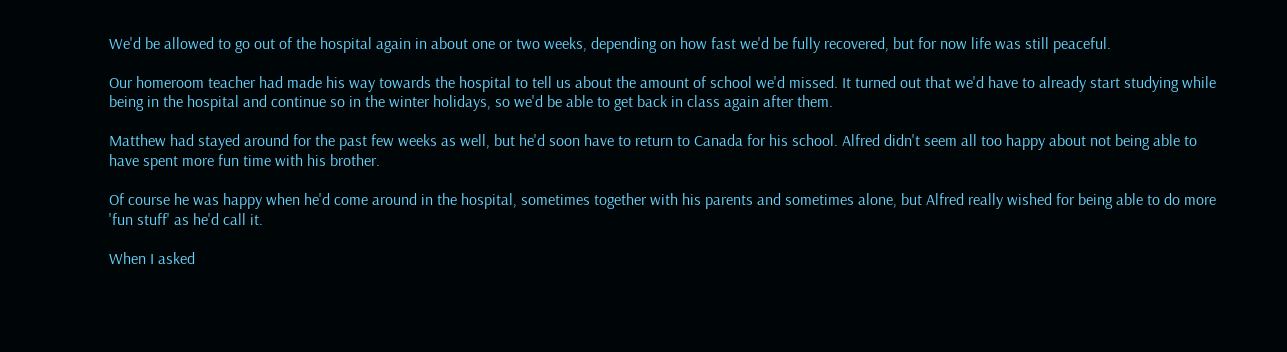We'd be allowed to go out of the hospital again in about one or two weeks, depending on how fast we'd be fully recovered, but for now life was still peaceful.

Our homeroom teacher had made his way towards the hospital to tell us about the amount of school we'd missed. It turned out that we'd have to already start studying while being in the hospital and continue so in the winter holidays, so we'd be able to get back in class again after them.

Matthew had stayed around for the past few weeks as well, but he'd soon have to return to Canada for his school. Alfred didn't seem all too happy about not being able to have spent more fun time with his brother.

Of course he was happy when he'd come around in the hospital, sometimes together with his parents and sometimes alone, but Alfred really wished for being able to do more 'fun stuff' as he'd call it.

When I asked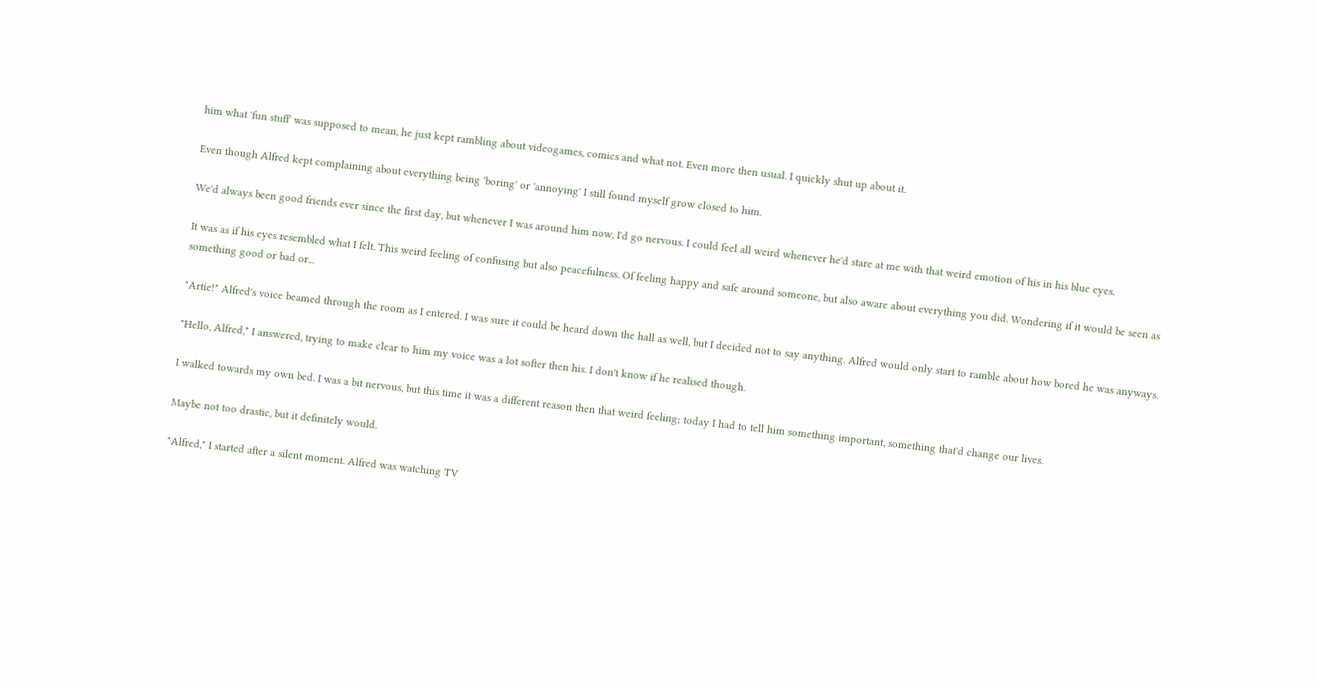him what 'fun stuff' was supposed to mean, he just kept rambling about videogames, comics and what not. Even more then usual. I quickly shut up about it.

Even though Alfred kept complaining about everything being 'boring' or 'annoying' I still found myself grow closed to him.

We'd always been good friends ever since the first day, but whenever I was around him now, I'd go nervous. I could feel all weird whenever he'd stare at me with that weird emotion of his in his blue eyes.

It was as if his eyes resembled what I felt. This weird feeling of confusing but also peacefulness. Of feeling happy and safe around someone, but also aware about everything you did. Wondering if it would be seen as something good or bad or...

"Artie!" Alfred's voice beamed through the room as I entered. I was sure it could be heard down the hall as well, but I decided not to say anything. Alfred would only start to ramble about how bored he was anyways.

"Hello, Alfred," I answered, trying to make clear to him my voice was a lot softer then his. I don't know if he realised though.

I walked towards my own bed. I was a bit nervous, but this time it was a different reason then that weird feeling; today I had to tell him something important, something that'd change our lives.

Maybe not too drastic, but it definitely would.

"Alfred," I started after a silent moment. Alfred was watching TV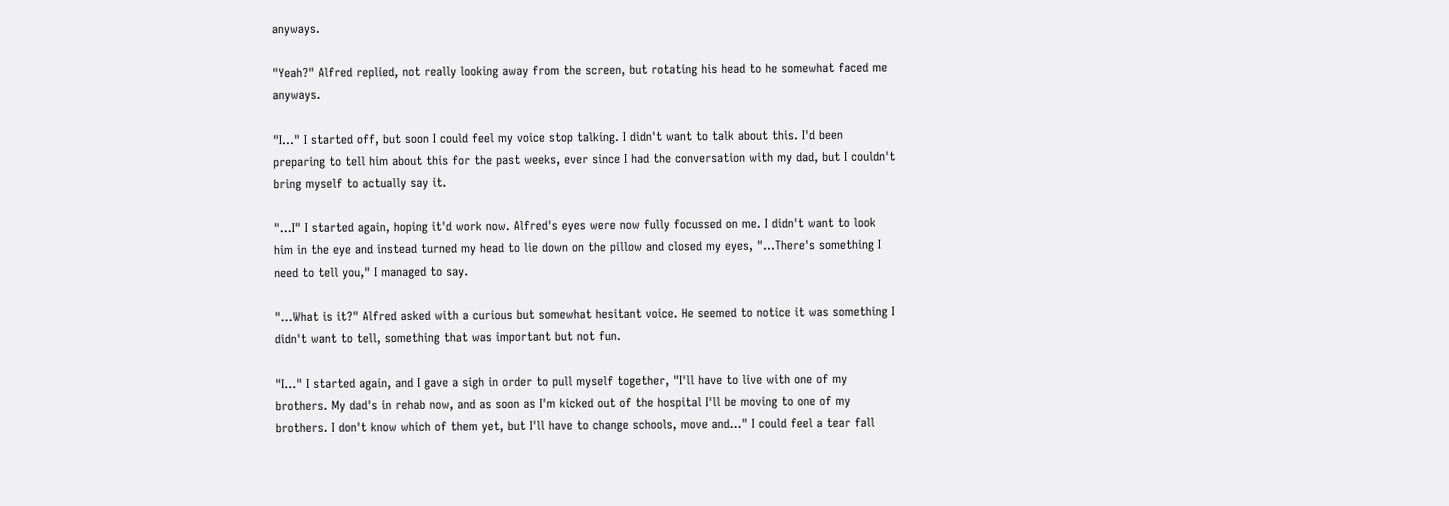anyways.

"Yeah?" Alfred replied, not really looking away from the screen, but rotating his head to he somewhat faced me anyways.

"I…" I started off, but soon I could feel my voice stop talking. I didn't want to talk about this. I'd been preparing to tell him about this for the past weeks, ever since I had the conversation with my dad, but I couldn't bring myself to actually say it.

"…I" I started again, hoping it'd work now. Alfred's eyes were now fully focussed on me. I didn't want to look him in the eye and instead turned my head to lie down on the pillow and closed my eyes, "…There's something I need to tell you," I managed to say.

"…What is it?" Alfred asked with a curious but somewhat hesitant voice. He seemed to notice it was something I didn't want to tell, something that was important but not fun.

"I…" I started again, and I gave a sigh in order to pull myself together, "I'll have to live with one of my brothers. My dad's in rehab now, and as soon as I'm kicked out of the hospital I'll be moving to one of my brothers. I don't know which of them yet, but I'll have to change schools, move and…" I could feel a tear fall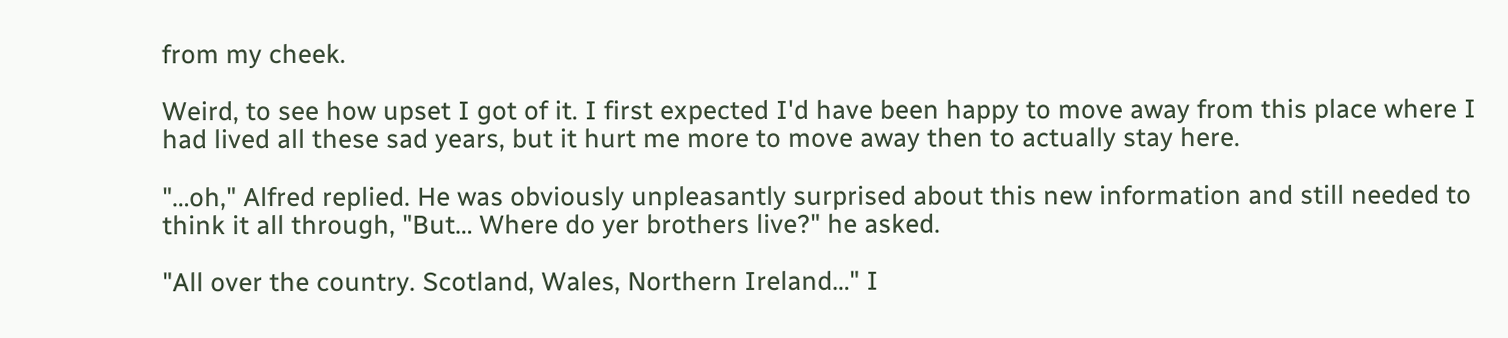from my cheek.

Weird, to see how upset I got of it. I first expected I'd have been happy to move away from this place where I had lived all these sad years, but it hurt me more to move away then to actually stay here.

"…oh," Alfred replied. He was obviously unpleasantly surprised about this new information and still needed to think it all through, "But… Where do yer brothers live?" he asked.

"All over the country. Scotland, Wales, Northern Ireland…" I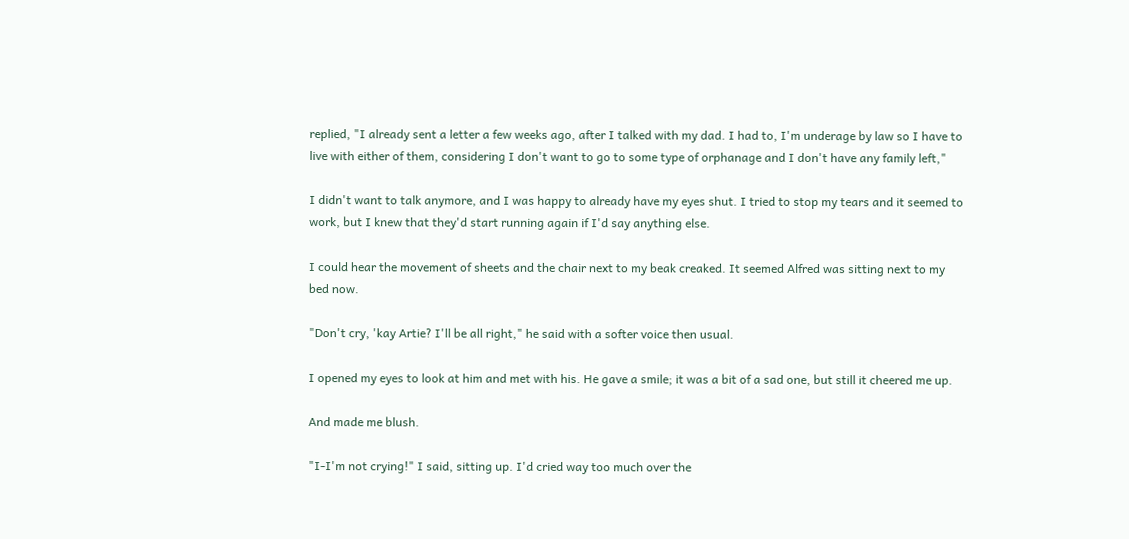replied, "I already sent a letter a few weeks ago, after I talked with my dad. I had to, I'm underage by law so I have to live with either of them, considering I don't want to go to some type of orphanage and I don't have any family left,"

I didn't want to talk anymore, and I was happy to already have my eyes shut. I tried to stop my tears and it seemed to work, but I knew that they'd start running again if I'd say anything else.

I could hear the movement of sheets and the chair next to my beak creaked. It seemed Alfred was sitting next to my bed now.

"Don't cry, 'kay Artie? I'll be all right," he said with a softer voice then usual.

I opened my eyes to look at him and met with his. He gave a smile; it was a bit of a sad one, but still it cheered me up.

And made me blush.

"I-I'm not crying!" I said, sitting up. I'd cried way too much over the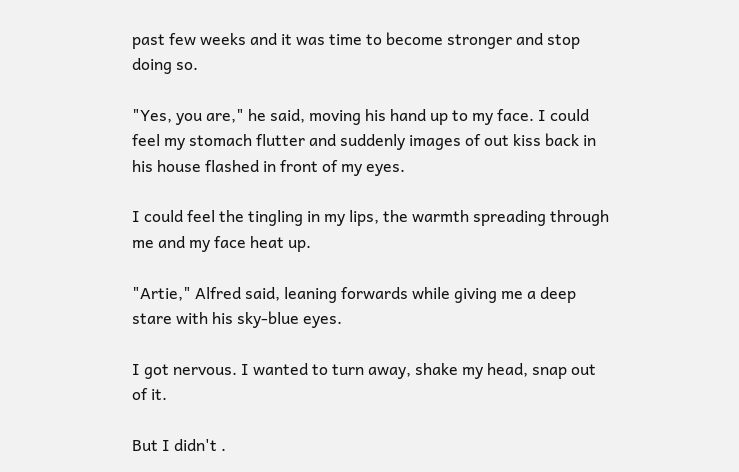past few weeks and it was time to become stronger and stop doing so.

"Yes, you are," he said, moving his hand up to my face. I could feel my stomach flutter and suddenly images of out kiss back in his house flashed in front of my eyes.

I could feel the tingling in my lips, the warmth spreading through me and my face heat up.

"Artie," Alfred said, leaning forwards while giving me a deep stare with his sky-blue eyes.

I got nervous. I wanted to turn away, shake my head, snap out of it.

But I didn't .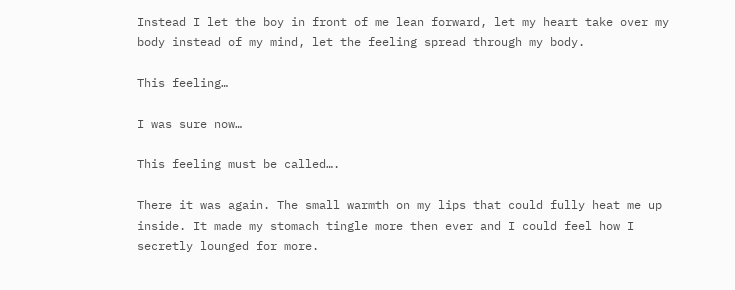Instead I let the boy in front of me lean forward, let my heart take over my body instead of my mind, let the feeling spread through my body.

This feeling…

I was sure now…

This feeling must be called….

There it was again. The small warmth on my lips that could fully heat me up inside. It made my stomach tingle more then ever and I could feel how I secretly lounged for more.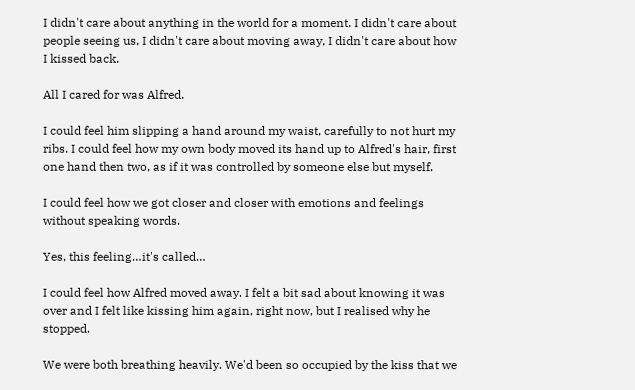I didn't care about anything in the world for a moment. I didn't care about people seeing us, I didn't care about moving away, I didn't care about how I kissed back.

All I cared for was Alfred.

I could feel him slipping a hand around my waist, carefully to not hurt my ribs. I could feel how my own body moved its hand up to Alfred's hair, first one hand then two, as if it was controlled by someone else but myself.

I could feel how we got closer and closer with emotions and feelings without speaking words.

Yes, this feeling…it's called…

I could feel how Alfred moved away. I felt a bit sad about knowing it was over and I felt like kissing him again, right now, but I realised why he stopped.

We were both breathing heavily. We'd been so occupied by the kiss that we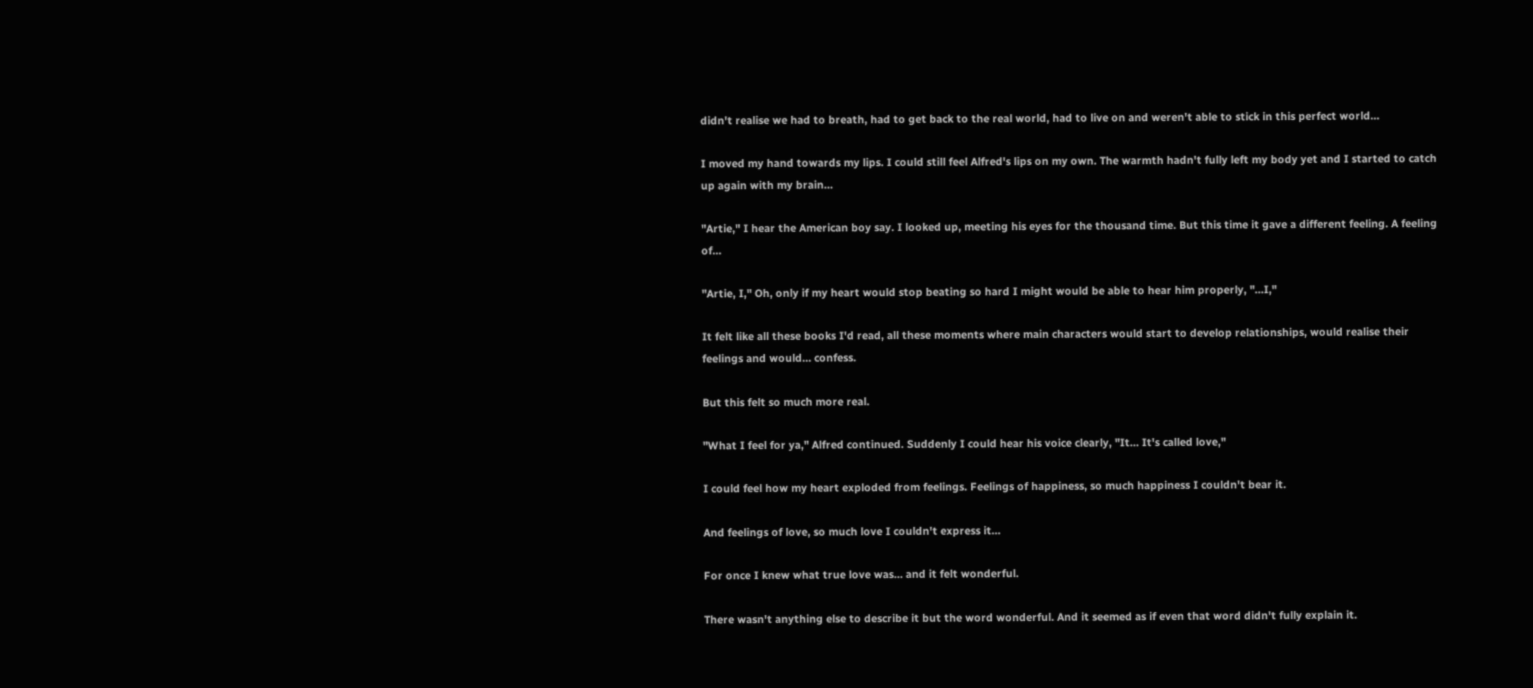didn't realise we had to breath, had to get back to the real world, had to live on and weren't able to stick in this perfect world…

I moved my hand towards my lips. I could still feel Alfred's lips on my own. The warmth hadn't fully left my body yet and I started to catch up again with my brain…

"Artie," I hear the American boy say. I looked up, meeting his eyes for the thousand time. But this time it gave a different feeling. A feeling of…

"Artie, I," Oh, only if my heart would stop beating so hard I might would be able to hear him properly, "…I,"

It felt like all these books I'd read, all these moments where main characters would start to develop relationships, would realise their feelings and would… confess.

But this felt so much more real.

"What I feel for ya," Alfred continued. Suddenly I could hear his voice clearly, "It… It's called love,"

I could feel how my heart exploded from feelings. Feelings of happiness, so much happiness I couldn't bear it.

And feelings of love, so much love I couldn't express it…

For once I knew what true love was… and it felt wonderful.

There wasn't anything else to describe it but the word wonderful. And it seemed as if even that word didn't fully explain it.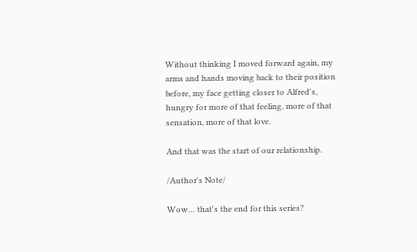Without thinking I moved forward again, my arms and hands moving back to their position before, my face getting closer to Alfred's, hungry for more of that feeling, more of that sensation, more of that love.

And that was the start of our relationship.

/Author's Note/

Wow… that's the end for this series?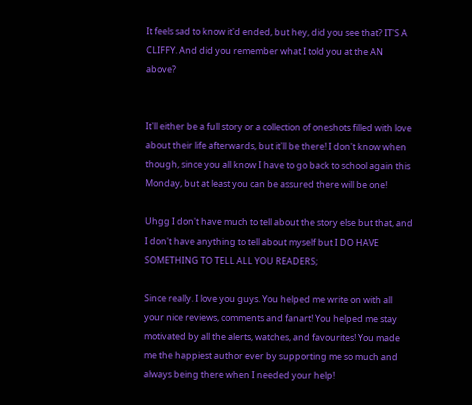It feels sad to know it'd ended, but hey, did you see that? IT'S A CLIFFY. And did you remember what I told you at the AN above?


It'll either be a full story or a collection of oneshots filled with love about their life afterwards, but it'll be there! I don't know when though, since you all know I have to go back to school again this Monday, but at least you can be assured there will be one!

Uhgg I don't have much to tell about the story else but that, and I don't have anything to tell about myself but I DO HAVE SOMETHING TO TELL ALL YOU READERS;

Since really. I love you guys. You helped me write on with all your nice reviews, comments and fanart! You helped me stay motivated by all the alerts, watches, and favourites! You made me the happiest author ever by supporting me so much and always being there when I needed your help!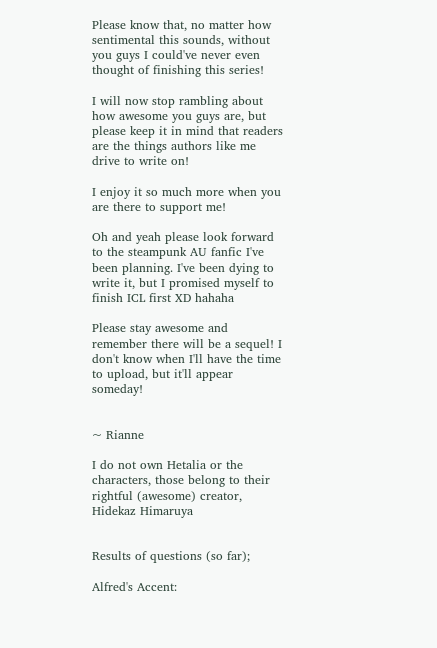Please know that, no matter how sentimental this sounds, without you guys I could've never even thought of finishing this series!

I will now stop rambling about how awesome you guys are, but please keep it in mind that readers are the things authors like me drive to write on!

I enjoy it so much more when you are there to support me!

Oh and yeah please look forward to the steampunk AU fanfic I've been planning. I've been dying to write it, but I promised myself to finish ICL first XD hahaha

Please stay awesome and remember there will be a sequel! I don't know when I'll have the time to upload, but it'll appear someday!


~ Rianne

I do not own Hetalia or the characters, those belong to their rightful (awesome) creator, Hidekaz Himaruya


Results of questions (so far);

Alfred's Accent: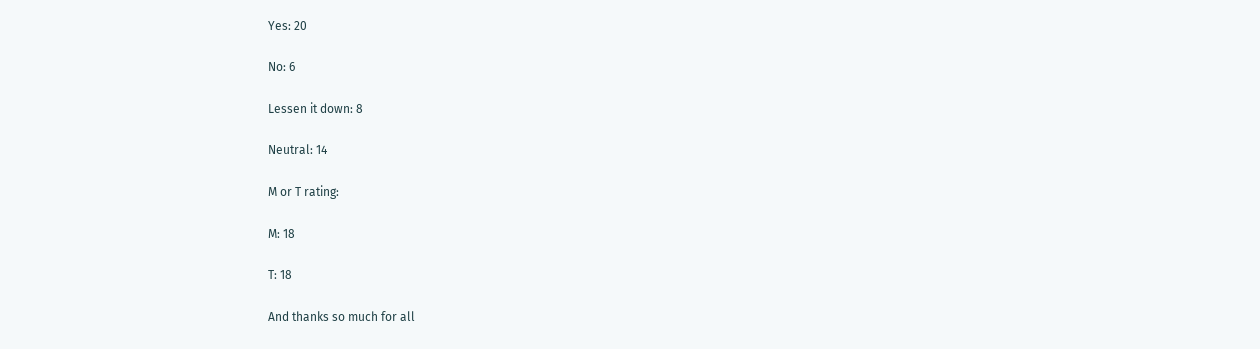Yes: 20

No: 6

Lessen it down: 8

Neutral: 14

M or T rating:

M: 18

T: 18

And thanks so much for all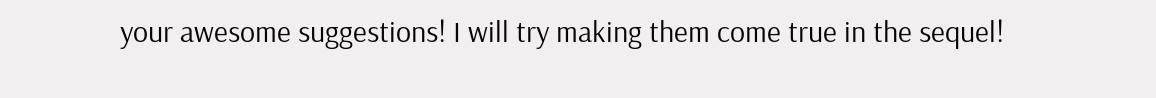your awesome suggestions! I will try making them come true in the sequel!